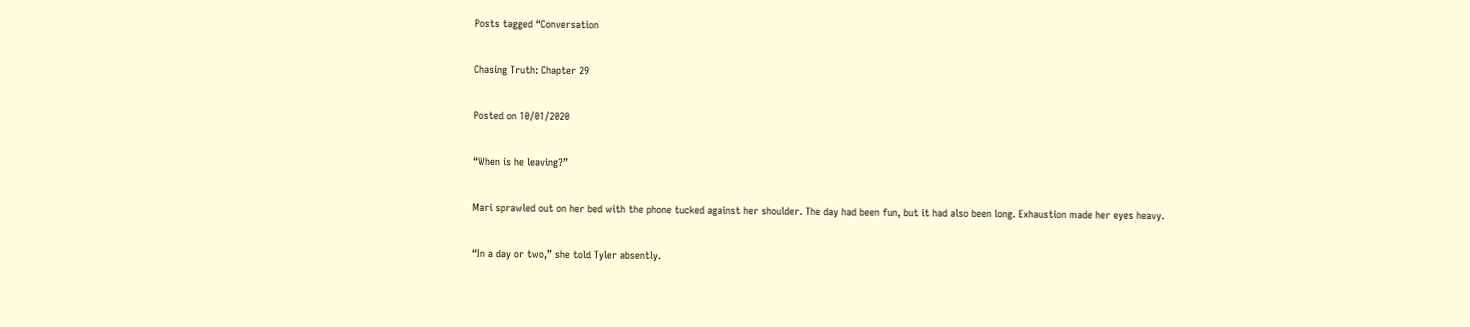Posts tagged “Conversation

Chasing Truth: Chapter 29

Posted on 10/01/2020

“When is he leaving?”

Mari sprawled out on her bed with the phone tucked against her shoulder. The day had been fun, but it had also been long. Exhaustion made her eyes heavy.

“In a day or two,” she told Tyler absently.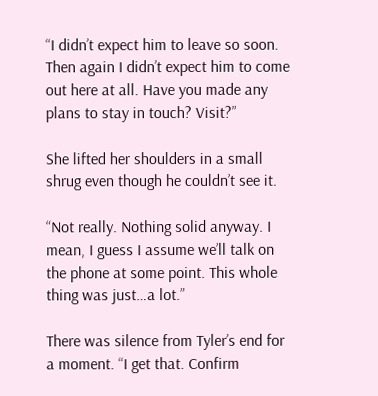“I didn’t expect him to leave so soon. Then again I didn’t expect him to come out here at all. Have you made any plans to stay in touch? Visit?”

She lifted her shoulders in a small shrug even though he couldn’t see it.

“Not really. Nothing solid anyway. I mean, I guess I assume we’ll talk on the phone at some point. This whole thing was just…a lot.”

There was silence from Tyler’s end for a moment. “I get that. Confirm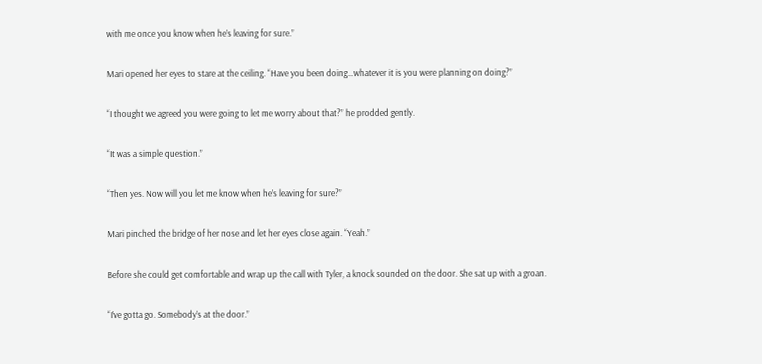with me once you know when he’s leaving for sure.”

Mari opened her eyes to stare at the ceiling. “Have you been doing…whatever it is you were planning on doing?”

“I thought we agreed you were going to let me worry about that?” he prodded gently.

“It was a simple question.”

“Then yes. Now will you let me know when he’s leaving for sure?”

Mari pinched the bridge of her nose and let her eyes close again. “Yeah.”

Before she could get comfortable and wrap up the call with Tyler, a knock sounded on the door. She sat up with a groan.

“I’ve gotta go. Somebody’s at the door.”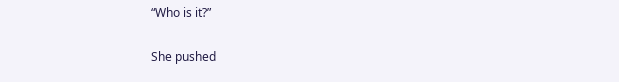“Who is it?”

She pushed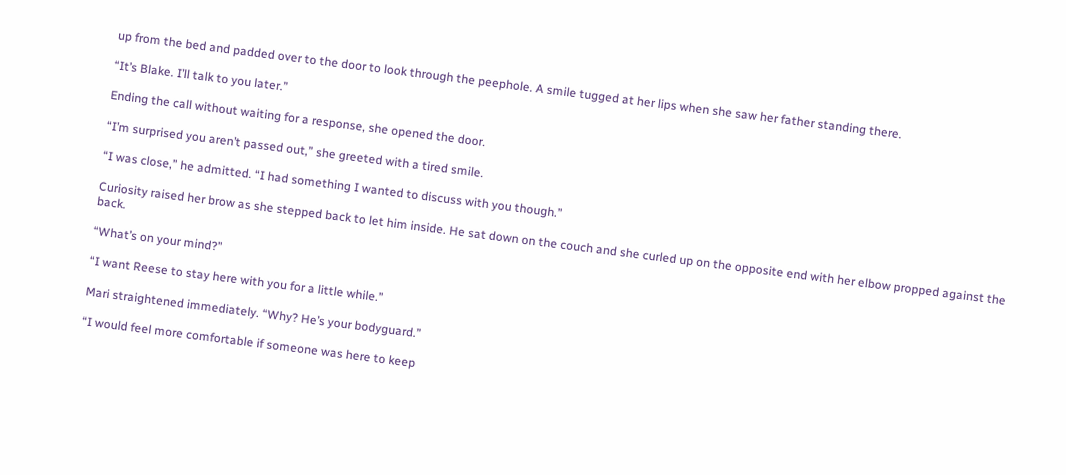up from the bed and padded over to the door to look through the peephole. A smile tugged at her lips when she saw her father standing there.

“It’s Blake. I’ll talk to you later.”

Ending the call without waiting for a response, she opened the door.

“I’m surprised you aren’t passed out,” she greeted with a tired smile.

“I was close,” he admitted. “I had something I wanted to discuss with you though.”

Curiosity raised her brow as she stepped back to let him inside. He sat down on the couch and she curled up on the opposite end with her elbow propped against the back.

“What’s on your mind?”

“I want Reese to stay here with you for a little while.”

Mari straightened immediately. “Why? He’s your bodyguard.”

“I would feel more comfortable if someone was here to keep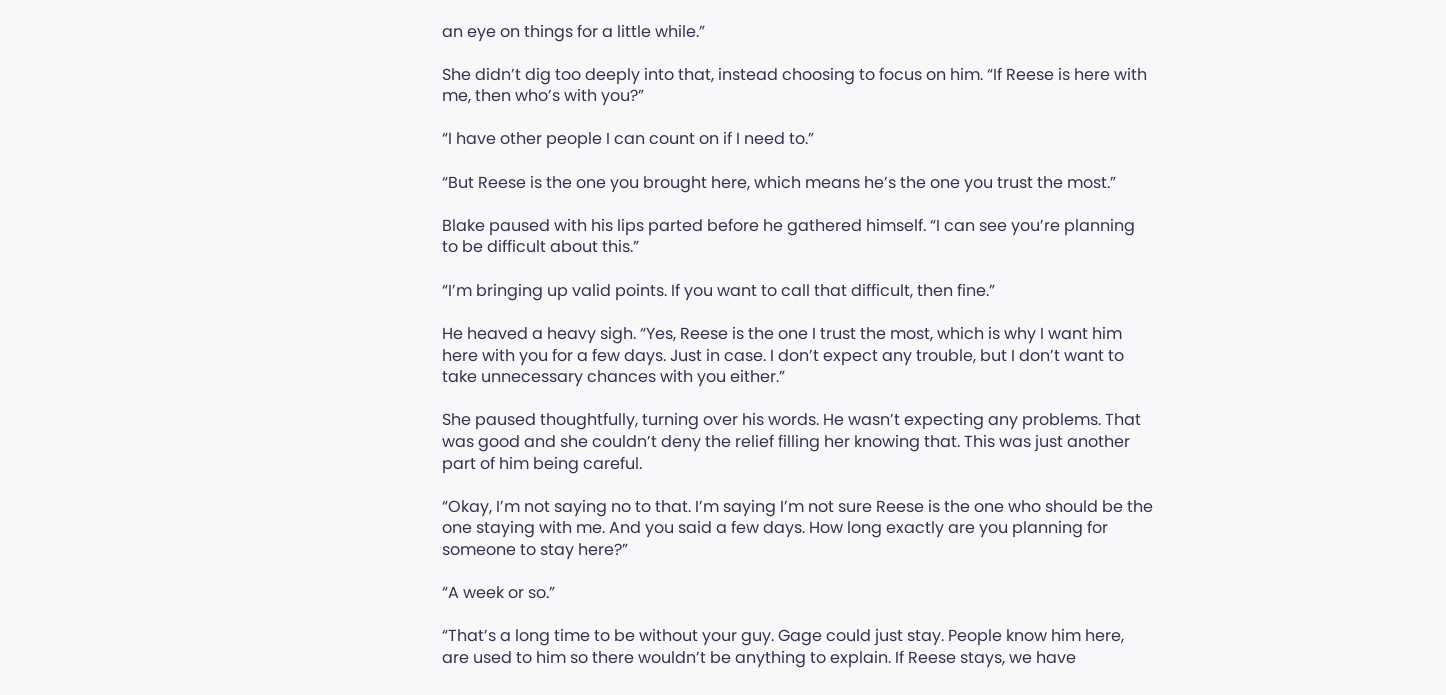an eye on things for a little while.”

She didn’t dig too deeply into that, instead choosing to focus on him. “If Reese is here with me, then who’s with you?”

“I have other people I can count on if I need to.”

“But Reese is the one you brought here, which means he’s the one you trust the most.”

Blake paused with his lips parted before he gathered himself. “I can see you’re planning to be difficult about this.”

“I’m bringing up valid points. If you want to call that difficult, then fine.”

He heaved a heavy sigh. “Yes, Reese is the one I trust the most, which is why I want him here with you for a few days. Just in case. I don’t expect any trouble, but I don’t want to take unnecessary chances with you either.”

She paused thoughtfully, turning over his words. He wasn’t expecting any problems. That was good and she couldn’t deny the relief filling her knowing that. This was just another part of him being careful.

“Okay, I’m not saying no to that. I’m saying I’m not sure Reese is the one who should be the one staying with me. And you said a few days. How long exactly are you planning for someone to stay here?”

“A week or so.”

“That’s a long time to be without your guy. Gage could just stay. People know him here, are used to him so there wouldn’t be anything to explain. If Reese stays, we have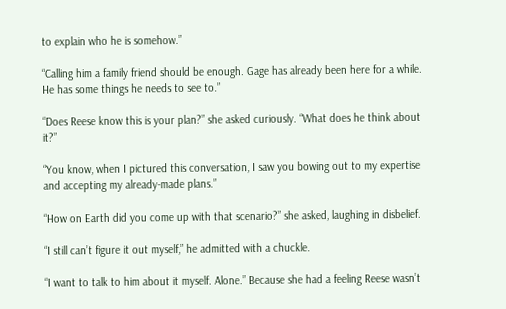to explain who he is somehow.”

“Calling him a family friend should be enough. Gage has already been here for a while. He has some things he needs to see to.”

“Does Reese know this is your plan?” she asked curiously. “What does he think about it?”

“You know, when I pictured this conversation, I saw you bowing out to my expertise and accepting my already-made plans.”

“How on Earth did you come up with that scenario?” she asked, laughing in disbelief.

“I still can’t figure it out myself,” he admitted with a chuckle.

“I want to talk to him about it myself. Alone.” Because she had a feeling Reese wasn’t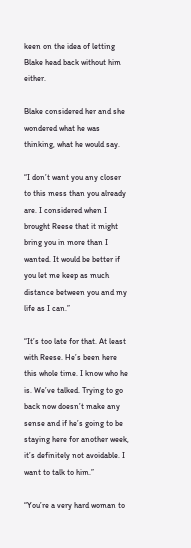keen on the idea of letting Blake head back without him either.

Blake considered her and she wondered what he was thinking, what he would say.

“I don’t want you any closer to this mess than you already are. I considered when I brought Reese that it might bring you in more than I wanted. It would be better if you let me keep as much distance between you and my life as I can.”

“It’s too late for that. At least with Reese. He’s been here this whole time. I know who he is. We’ve talked. Trying to go back now doesn’t make any sense and if he’s going to be staying here for another week, it’s definitely not avoidable. I want to talk to him.”

“You’re a very hard woman to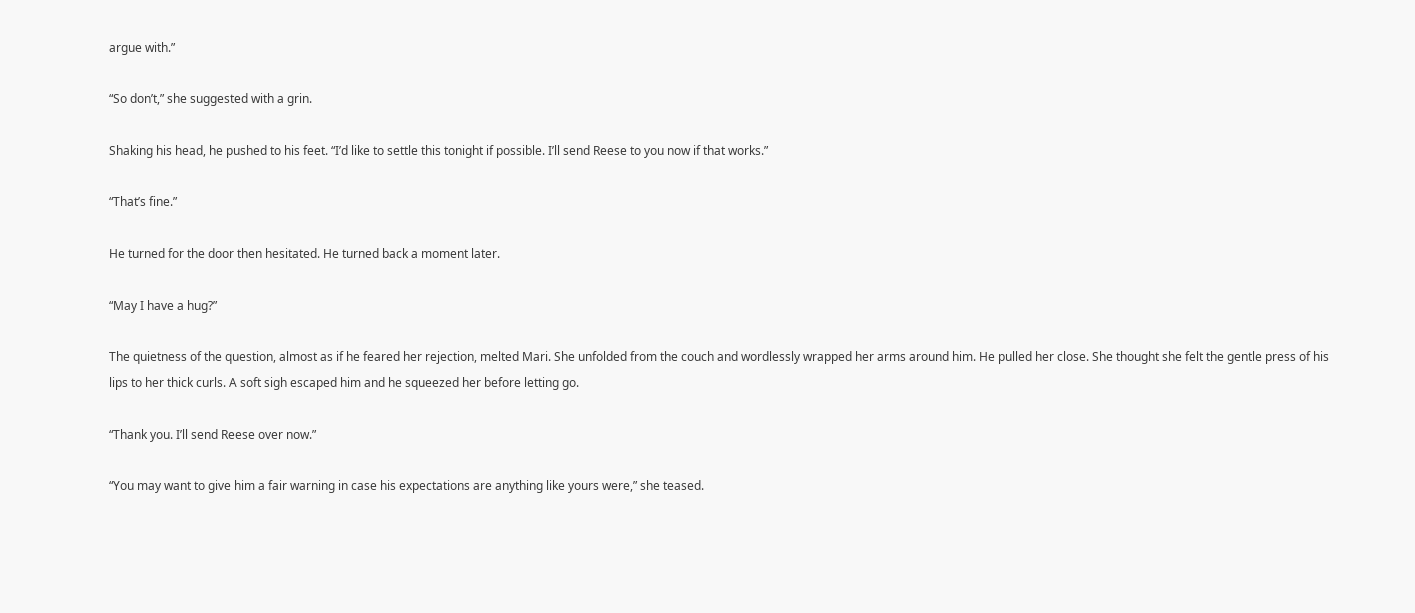argue with.”

“So don’t,” she suggested with a grin.

Shaking his head, he pushed to his feet. “I’d like to settle this tonight if possible. I’ll send Reese to you now if that works.”

“That’s fine.”

He turned for the door then hesitated. He turned back a moment later.

“May I have a hug?”

The quietness of the question, almost as if he feared her rejection, melted Mari. She unfolded from the couch and wordlessly wrapped her arms around him. He pulled her close. She thought she felt the gentle press of his lips to her thick curls. A soft sigh escaped him and he squeezed her before letting go.

“Thank you. I’ll send Reese over now.”

“You may want to give him a fair warning in case his expectations are anything like yours were,” she teased.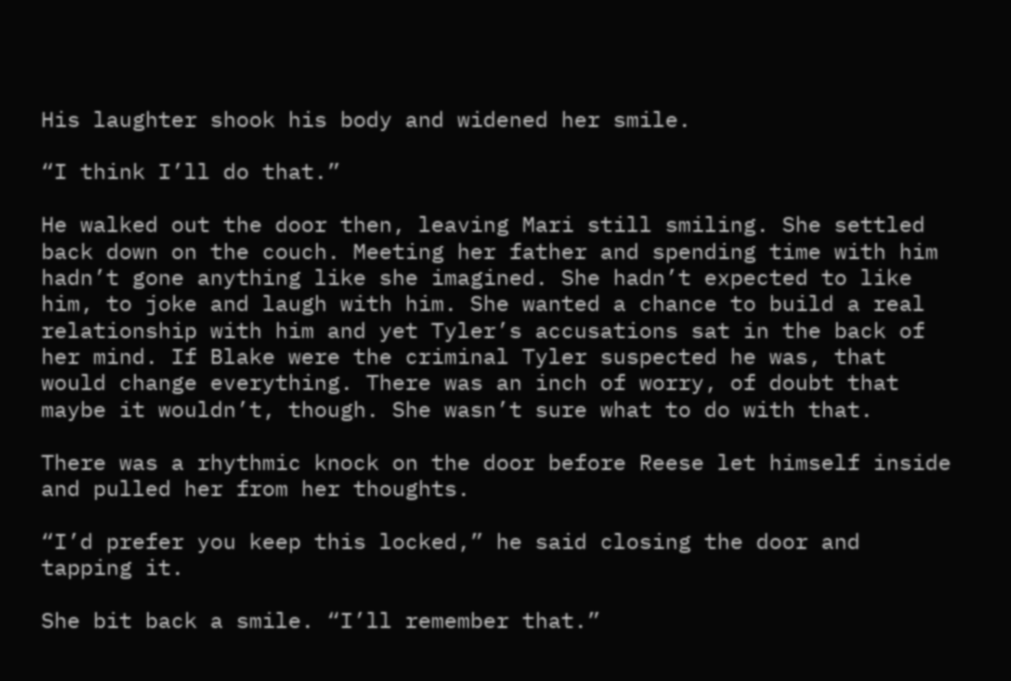His laughter shook his body and widened her smile.

“I think I’ll do that.”

He walked out the door then, leaving Mari still smiling. She settled back down on the couch. Meeting her father and spending time with him hadn’t gone anything like she imagined. She hadn’t expected to like him, to joke and laugh with him. She wanted a chance to build a real relationship with him and yet Tyler’s accusations sat in the back of her mind. If Blake were the criminal Tyler suspected he was, that would change everything. There was an inch of worry, of doubt that maybe it wouldn’t, though. She wasn’t sure what to do with that.

There was a rhythmic knock on the door before Reese let himself inside and pulled her from her thoughts.

“I’d prefer you keep this locked,” he said closing the door and tapping it.

She bit back a smile. “I’ll remember that.”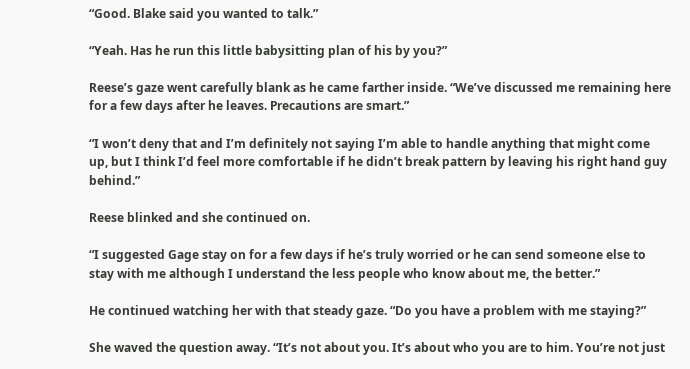“Good. Blake said you wanted to talk.”

“Yeah. Has he run this little babysitting plan of his by you?”

Reese’s gaze went carefully blank as he came farther inside. “We’ve discussed me remaining here for a few days after he leaves. Precautions are smart.”

“I won’t deny that and I’m definitely not saying I’m able to handle anything that might come up, but I think I’d feel more comfortable if he didn’t break pattern by leaving his right hand guy behind.”

Reese blinked and she continued on.

“I suggested Gage stay on for a few days if he’s truly worried or he can send someone else to stay with me although I understand the less people who know about me, the better.”

He continued watching her with that steady gaze. “Do you have a problem with me staying?”

She waved the question away. “It’s not about you. It’s about who you are to him. You’re not just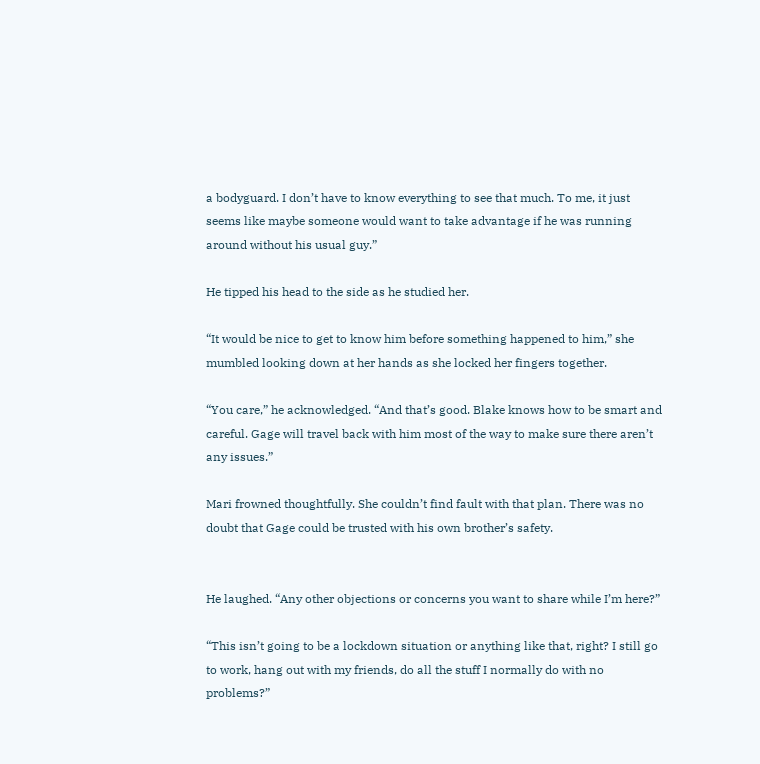a bodyguard. I don’t have to know everything to see that much. To me, it just seems like maybe someone would want to take advantage if he was running around without his usual guy.”

He tipped his head to the side as he studied her.

“It would be nice to get to know him before something happened to him,” she mumbled looking down at her hands as she locked her fingers together.

“You care,” he acknowledged. “And that’s good. Blake knows how to be smart and careful. Gage will travel back with him most of the way to make sure there aren’t any issues.”

Mari frowned thoughtfully. She couldn’t find fault with that plan. There was no doubt that Gage could be trusted with his own brother’s safety.


He laughed. “Any other objections or concerns you want to share while I’m here?”

“This isn’t going to be a lockdown situation or anything like that, right? I still go to work, hang out with my friends, do all the stuff I normally do with no problems?”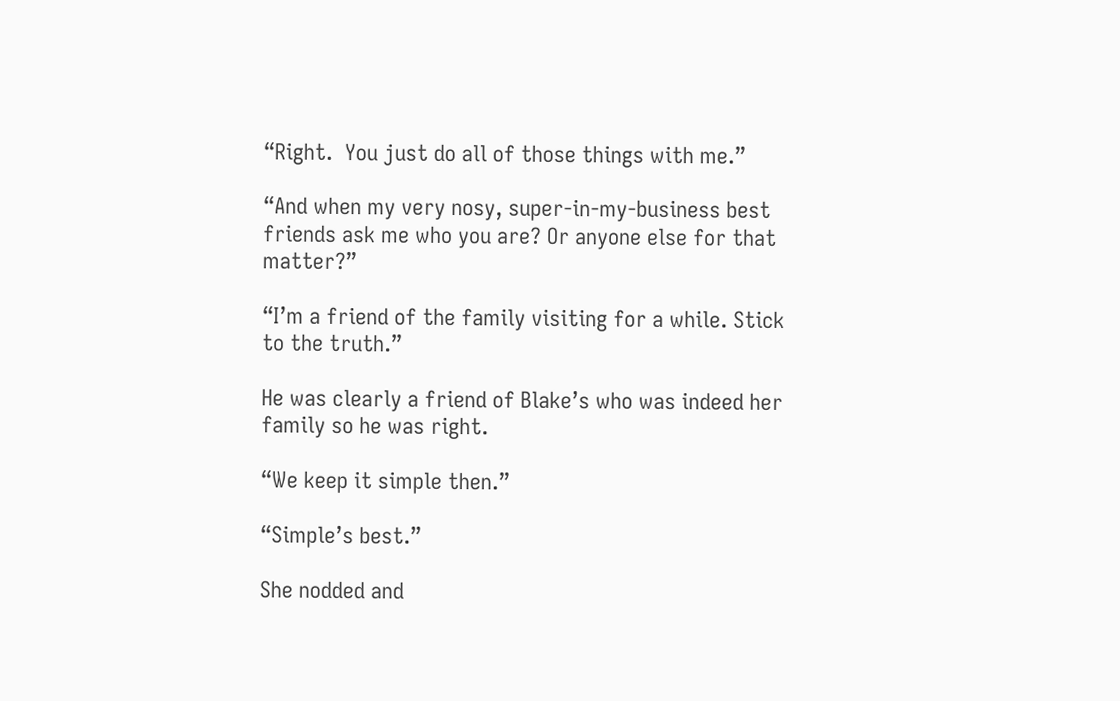“Right.  You just do all of those things with me.”

“And when my very nosy, super-in-my-business best friends ask me who you are? Or anyone else for that matter?”

“I’m a friend of the family visiting for a while. Stick to the truth.”

He was clearly a friend of Blake’s who was indeed her family so he was right.

“We keep it simple then.”

“Simple’s best.”

She nodded and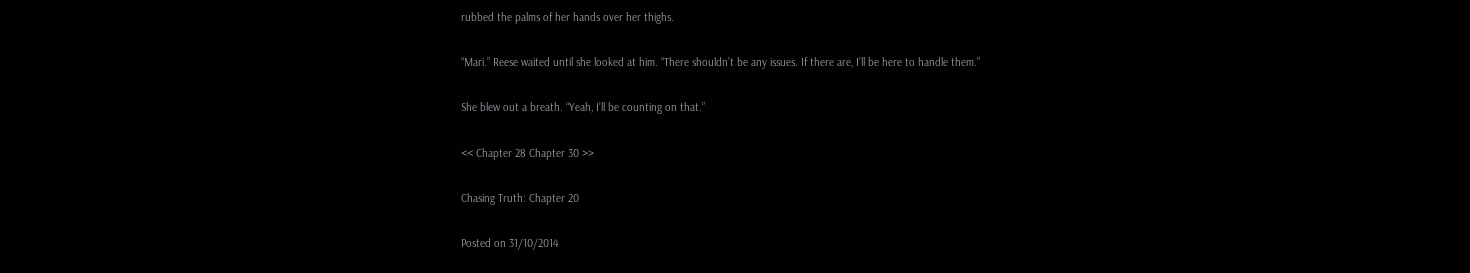rubbed the palms of her hands over her thighs.

“Mari.” Reese waited until she looked at him. “There shouldn’t be any issues. If there are, I’ll be here to handle them.”

She blew out a breath. “Yeah, I’ll be counting on that.”

<< Chapter 28 Chapter 30 >>

Chasing Truth: Chapter 20

Posted on 31/10/2014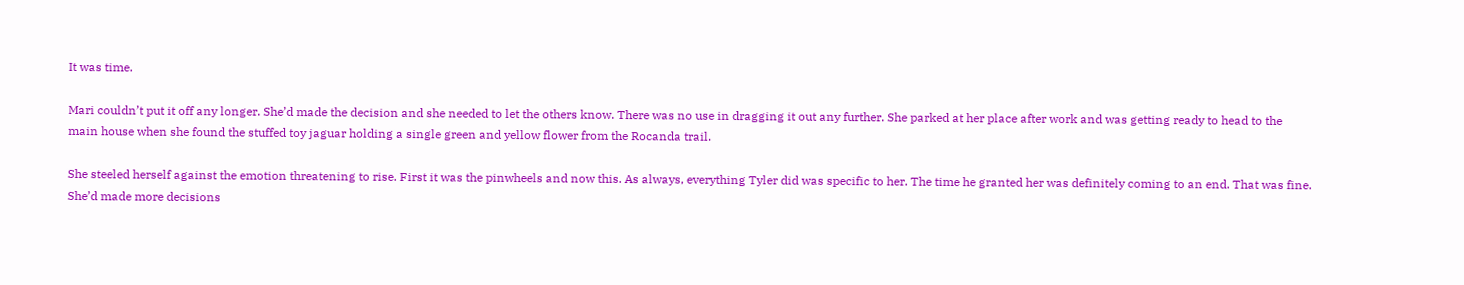It was time.

Mari couldn’t put it off any longer. She’d made the decision and she needed to let the others know. There was no use in dragging it out any further. She parked at her place after work and was getting ready to head to the main house when she found the stuffed toy jaguar holding a single green and yellow flower from the Rocanda trail.

She steeled herself against the emotion threatening to rise. First it was the pinwheels and now this. As always, everything Tyler did was specific to her. The time he granted her was definitely coming to an end. That was fine. She’d made more decisions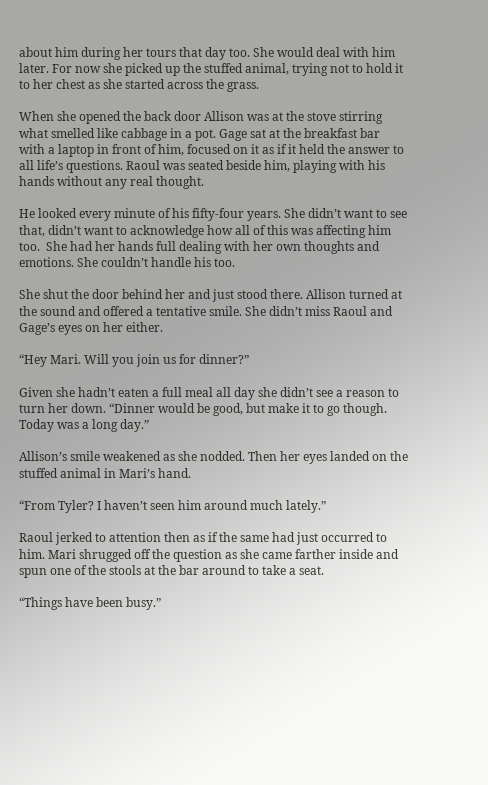about him during her tours that day too. She would deal with him later. For now she picked up the stuffed animal, trying not to hold it to her chest as she started across the grass.

When she opened the back door Allison was at the stove stirring what smelled like cabbage in a pot. Gage sat at the breakfast bar with a laptop in front of him, focused on it as if it held the answer to all life’s questions. Raoul was seated beside him, playing with his hands without any real thought.

He looked every minute of his fifty-four years. She didn’t want to see that, didn’t want to acknowledge how all of this was affecting him too.  She had her hands full dealing with her own thoughts and emotions. She couldn’t handle his too.

She shut the door behind her and just stood there. Allison turned at the sound and offered a tentative smile. She didn’t miss Raoul and Gage’s eyes on her either.

“Hey Mari. Will you join us for dinner?”

Given she hadn’t eaten a full meal all day she didn’t see a reason to turn her down. “Dinner would be good, but make it to go though. Today was a long day.”

Allison’s smile weakened as she nodded. Then her eyes landed on the stuffed animal in Mari’s hand.

“From Tyler? I haven’t seen him around much lately.”

Raoul jerked to attention then as if the same had just occurred to him. Mari shrugged off the question as she came farther inside and spun one of the stools at the bar around to take a seat.

“Things have been busy.”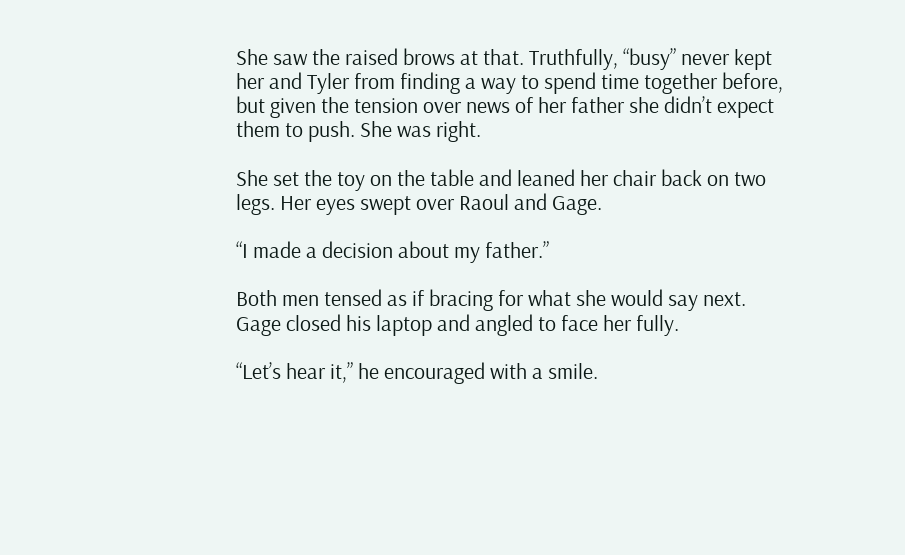She saw the raised brows at that. Truthfully, “busy” never kept her and Tyler from finding a way to spend time together before, but given the tension over news of her father she didn’t expect them to push. She was right.

She set the toy on the table and leaned her chair back on two legs. Her eyes swept over Raoul and Gage.

“I made a decision about my father.”

Both men tensed as if bracing for what she would say next. Gage closed his laptop and angled to face her fully.

“Let’s hear it,” he encouraged with a smile.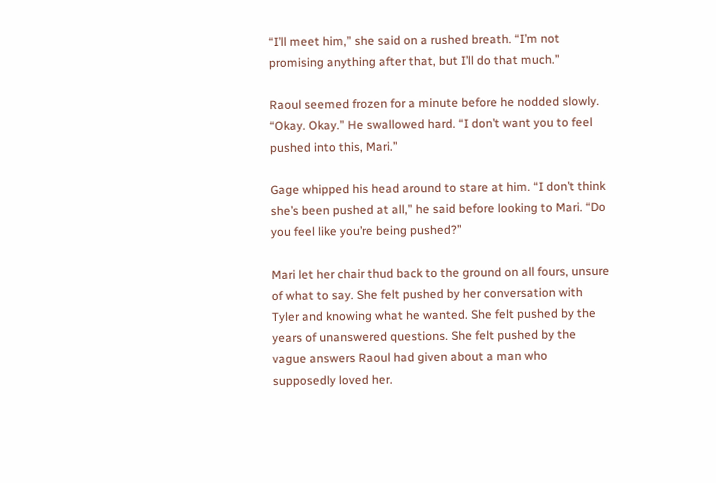“I’ll meet him,” she said on a rushed breath. “I’m not promising anything after that, but I’ll do that much.”

Raoul seemed frozen for a minute before he nodded slowly. “Okay. Okay.” He swallowed hard. “I don’t want you to feel pushed into this, Mari.”

Gage whipped his head around to stare at him. “I don’t think she’s been pushed at all,” he said before looking to Mari. “Do you feel like you’re being pushed?”

Mari let her chair thud back to the ground on all fours, unsure of what to say. She felt pushed by her conversation with Tyler and knowing what he wanted. She felt pushed by the years of unanswered questions. She felt pushed by the vague answers Raoul had given about a man who supposedly loved her.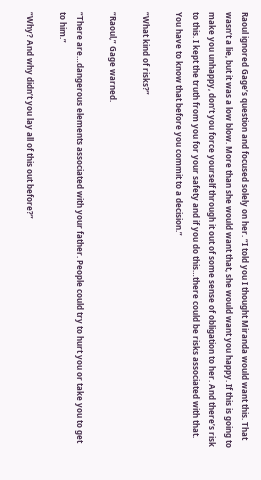Raoul ignored Gage’s question and focused solely on her. “I told you I thought Miranda would want this. That wasn’t a lie, but it was a low blow. More than she would want that, she would want you happy. If this is going to make you unhappy, don’t you force yourself through it out of some sense of obligation to her. And there’s risk to this. I kept the truth from you for your safety and if you do this…there could be risks associated with that. You have to know that before you commit to a decision.”

“What kind of risks?”

“Raoul,” Gage warned.

“There are…dangerous elements associated with your father. People could try to hurt you or take you to get to him.”

“Why? And why didn’t you lay all of this out before?”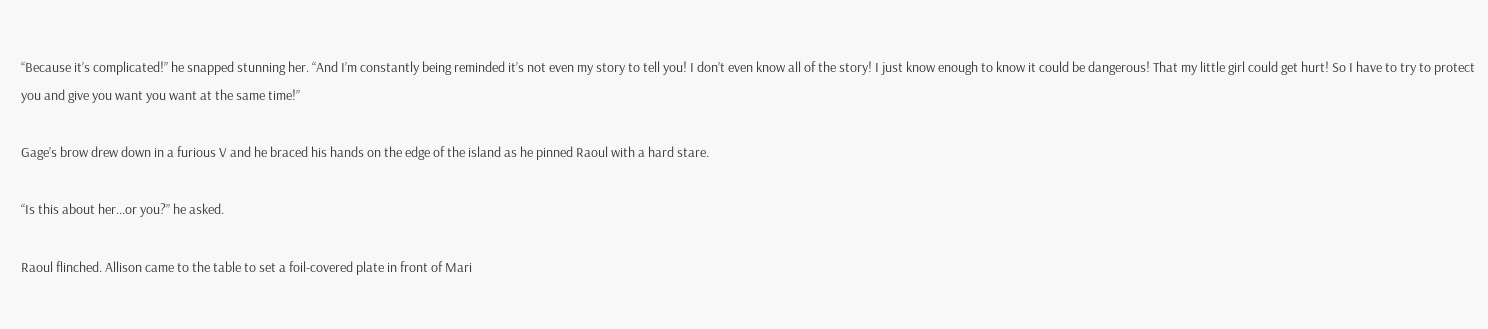“Because it’s complicated!” he snapped stunning her. “And I’m constantly being reminded it’s not even my story to tell you! I don’t even know all of the story! I just know enough to know it could be dangerous! That my little girl could get hurt! So I have to try to protect you and give you want you want at the same time!”

Gage’s brow drew down in a furious V and he braced his hands on the edge of the island as he pinned Raoul with a hard stare.

“Is this about her…or you?” he asked.

Raoul flinched. Allison came to the table to set a foil-covered plate in front of Mari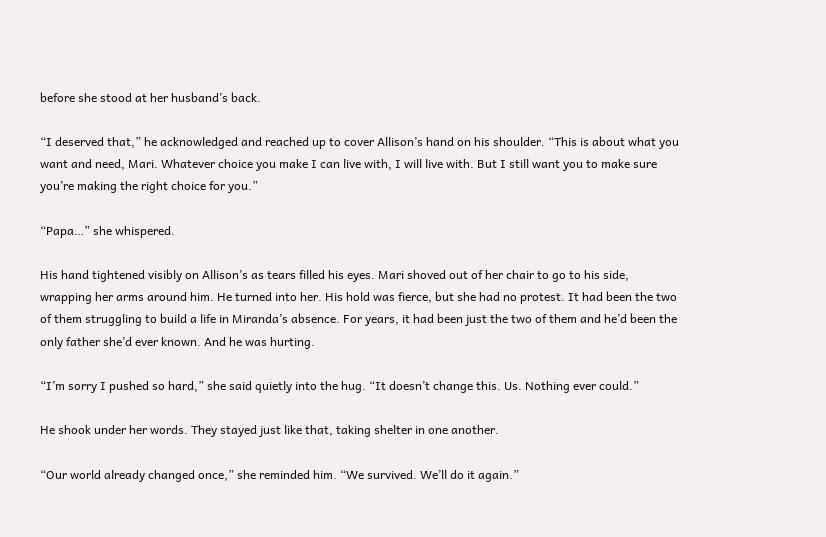before she stood at her husband’s back.

“I deserved that,” he acknowledged and reached up to cover Allison’s hand on his shoulder. “This is about what you want and need, Mari. Whatever choice you make I can live with, I will live with. But I still want you to make sure you’re making the right choice for you.”

“Papa…” she whispered.

His hand tightened visibly on Allison’s as tears filled his eyes. Mari shoved out of her chair to go to his side, wrapping her arms around him. He turned into her. His hold was fierce, but she had no protest. It had been the two of them struggling to build a life in Miranda’s absence. For years, it had been just the two of them and he’d been the only father she’d ever known. And he was hurting.

“I’m sorry I pushed so hard,” she said quietly into the hug. “It doesn’t change this. Us. Nothing ever could.”

He shook under her words. They stayed just like that, taking shelter in one another.

“Our world already changed once,” she reminded him. “We survived. We’ll do it again.”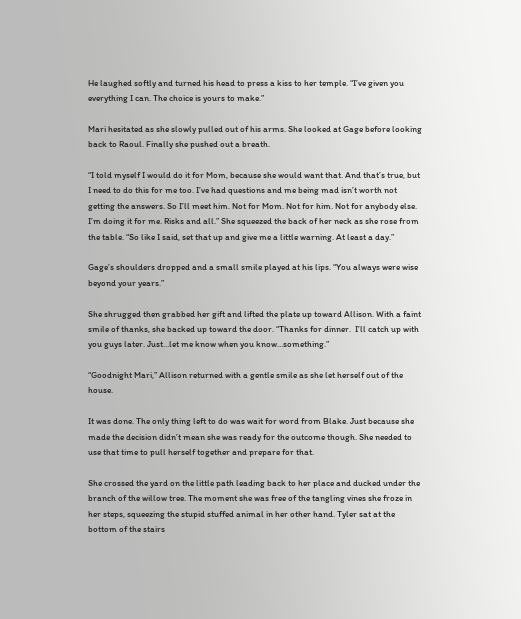He laughed softly and turned his head to press a kiss to her temple. “I’ve given you everything I can. The choice is yours to make.”

Mari hesitated as she slowly pulled out of his arms. She looked at Gage before looking back to Raoul. Finally she pushed out a breath.

“I told myself I would do it for Mom, because she would want that. And that’s true, but I need to do this for me too. I’ve had questions and me being mad isn’t worth not getting the answers. So I’ll meet him. Not for Mom. Not for him. Not for anybody else. I’m doing it for me. Risks and all.” She squeezed the back of her neck as she rose from the table. “So like I said, set that up and give me a little warning. At least a day.”

Gage’s shoulders dropped and a small smile played at his lips. “You always were wise beyond your years.”

She shrugged then grabbed her gift and lifted the plate up toward Allison. With a faint smile of thanks, she backed up toward the door. “Thanks for dinner.  I’ll catch up with you guys later. Just…let me know when you know…something.”

“Goodnight Mari,” Allison returned with a gentle smile as she let herself out of the house.

It was done. The only thing left to do was wait for word from Blake. Just because she made the decision didn’t mean she was ready for the outcome though. She needed to use that time to pull herself together and prepare for that.

She crossed the yard on the little path leading back to her place and ducked under the branch of the willow tree. The moment she was free of the tangling vines she froze in her steps, squeezing the stupid stuffed animal in her other hand. Tyler sat at the bottom of the stairs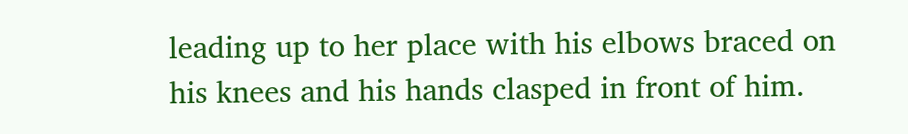leading up to her place with his elbows braced on his knees and his hands clasped in front of him.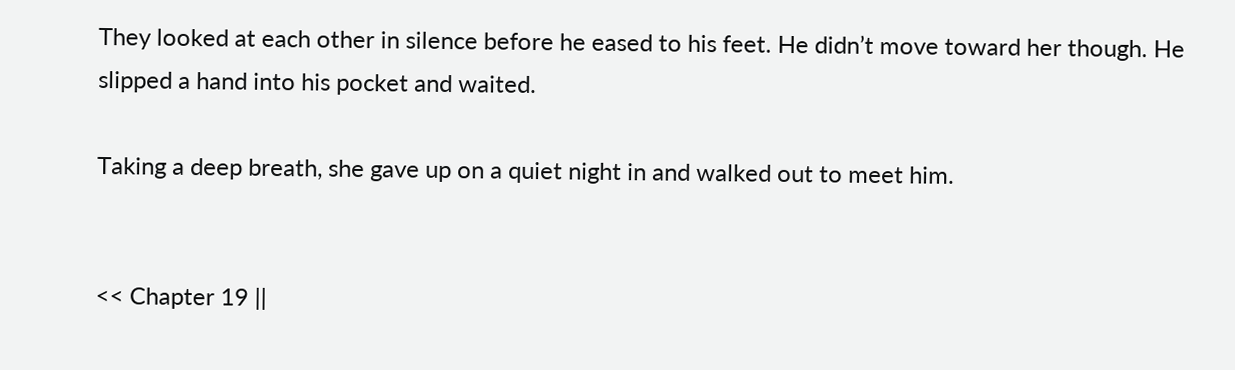They looked at each other in silence before he eased to his feet. He didn’t move toward her though. He slipped a hand into his pocket and waited.

Taking a deep breath, she gave up on a quiet night in and walked out to meet him.


<< Chapter 19 ||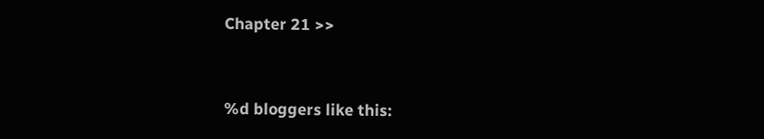Chapter 21 >>


%d bloggers like this: